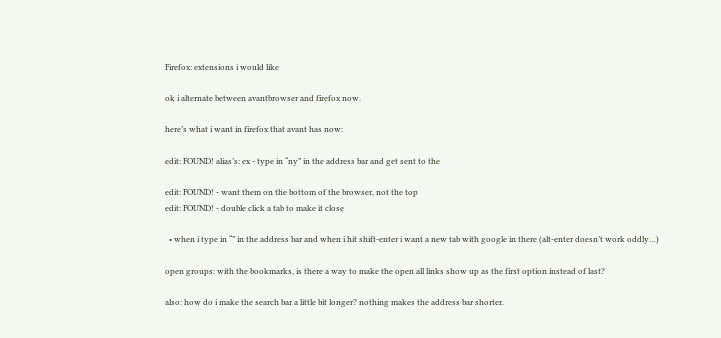Firefox: extensions i would like

ok i alternate between avantbrowser and firefox now.

here’s what i want in firefox that avant has now:

edit: FOUND! alias’s: ex - type in “ny” in the address bar and get sent to the

edit: FOUND! - want them on the bottom of the browser, not the top
edit: FOUND! - double click a tab to make it close

  • when i type in “” in the address bar and when i hit shift-enter i want a new tab with google in there (alt-enter doesn’t work oddly…)

open groups: with the bookmarks, is there a way to make the open all links show up as the first option instead of last?

also: how do i make the search bar a little bit longer? nothing makes the address bar shorter.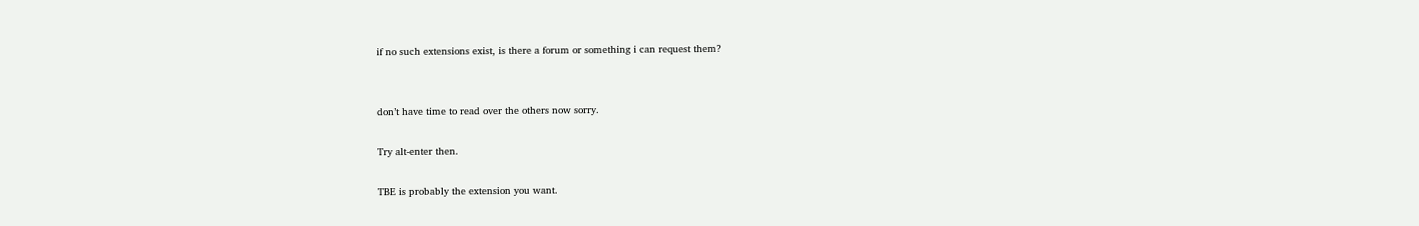if no such extensions exist, is there a forum or something i can request them?


don’t have time to read over the others now sorry.

Try alt-enter then.

TBE is probably the extension you want.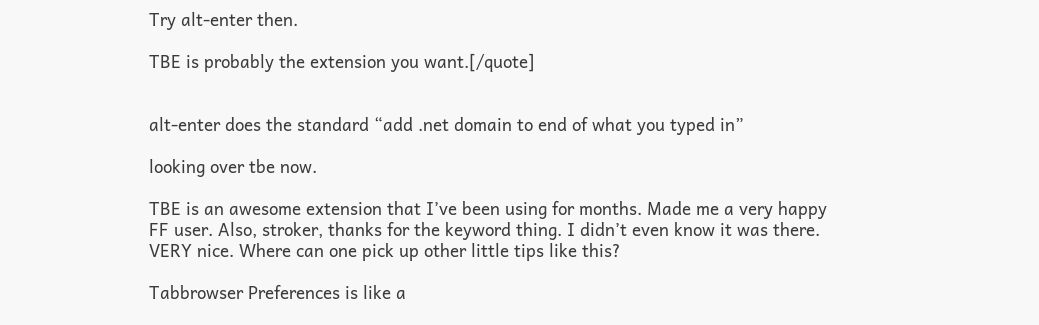Try alt-enter then.

TBE is probably the extension you want.[/quote]


alt-enter does the standard “add .net domain to end of what you typed in”

looking over tbe now.

TBE is an awesome extension that I’ve been using for months. Made me a very happy FF user. Also, stroker, thanks for the keyword thing. I didn’t even know it was there. VERY nice. Where can one pick up other little tips like this?

Tabbrowser Preferences is like a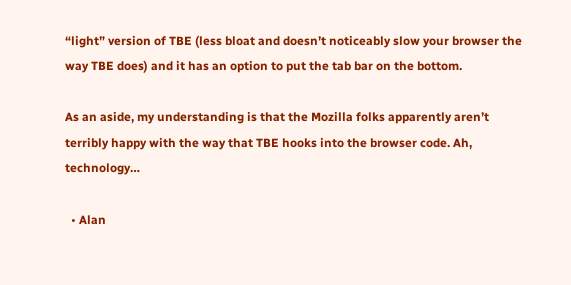“light” version of TBE (less bloat and doesn’t noticeably slow your browser the way TBE does) and it has an option to put the tab bar on the bottom.

As an aside, my understanding is that the Mozilla folks apparently aren’t terribly happy with the way that TBE hooks into the browser code. Ah, technology…

  • Alan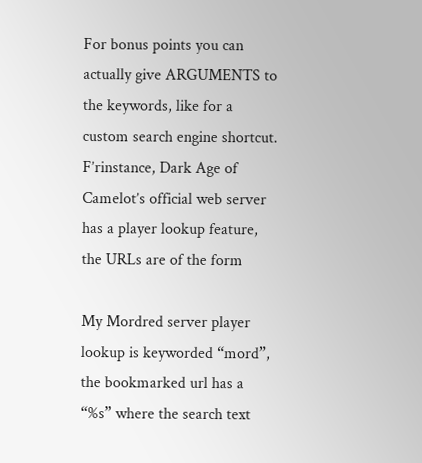For bonus points you can actually give ARGUMENTS to the keywords, like for a custom search engine shortcut. F’rinstance, Dark Age of Camelot’s official web server has a player lookup feature, the URLs are of the form

My Mordred server player lookup is keyworded “mord”, the bookmarked url has a “%s” where the search text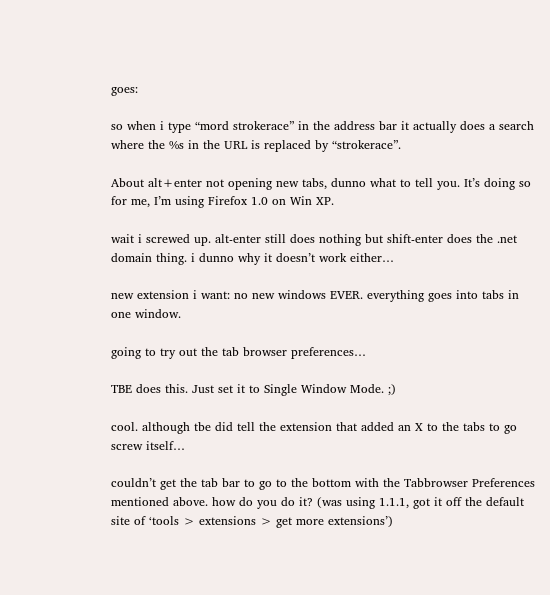goes:

so when i type “mord strokerace” in the address bar it actually does a search where the %s in the URL is replaced by “strokerace”.

About alt+enter not opening new tabs, dunno what to tell you. It’s doing so for me, I’m using Firefox 1.0 on Win XP.

wait i screwed up. alt-enter still does nothing but shift-enter does the .net domain thing. i dunno why it doesn’t work either…

new extension i want: no new windows EVER. everything goes into tabs in one window.

going to try out the tab browser preferences…

TBE does this. Just set it to Single Window Mode. ;)

cool. although tbe did tell the extension that added an X to the tabs to go screw itself…

couldn’t get the tab bar to go to the bottom with the Tabbrowser Preferences mentioned above. how do you do it? (was using 1.1.1, got it off the default site of ‘tools > extensions > get more extensions’)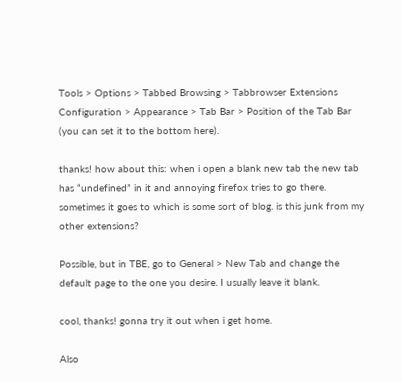Tools > Options > Tabbed Browsing > Tabbrowser Extensions Configuration > Appearance > Tab Bar > Position of the Tab Bar (you can set it to the bottom here).

thanks! how about this: when i open a blank new tab the new tab has “undefined” in it and annoying firefox tries to go there. sometimes it goes to which is some sort of blog. is this junk from my other extensions?

Possible, but in TBE, go to General > New Tab and change the default page to the one you desire. I usually leave it blank.

cool, thanks! gonna try it out when i get home.

Also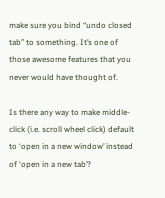make sure you bind “undo closed tab” to something. It’s one of those awesome features that you never would have thought of.

Is there any way to make middle-click (i.e. scroll wheel click) default to ‘open in a new window’ instead of ‘open in a new tab’?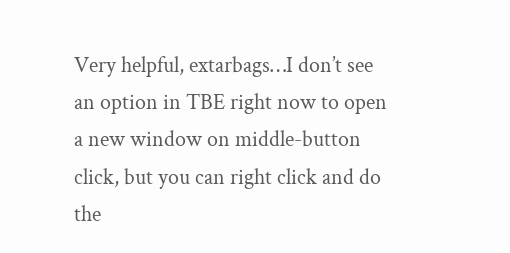Very helpful, extarbags…I don’t see an option in TBE right now to open a new window on middle-button click, but you can right click and do the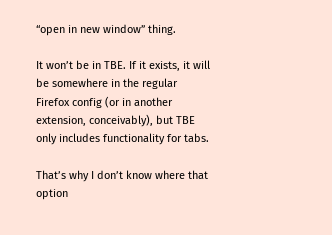“open in new window” thing.

It won’t be in TBE. If it exists, it will be somewhere in the regular Firefox config (or in another extension, conceivably), but TBE only includes functionality for tabs.

That’s why I don’t know where that option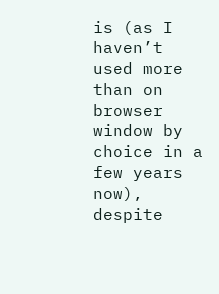is (as I haven’t used more than on browser window by choice in a few years now), despite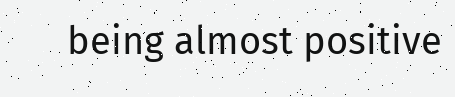being almost positive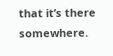that it’s there somewhere.